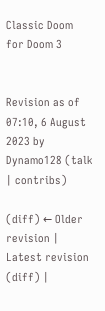Classic Doom for Doom 3


Revision as of 07:10, 6 August 2023 by Dynamo128 (talk | contribs)

(diff) ← Older revision | Latest revision (diff) |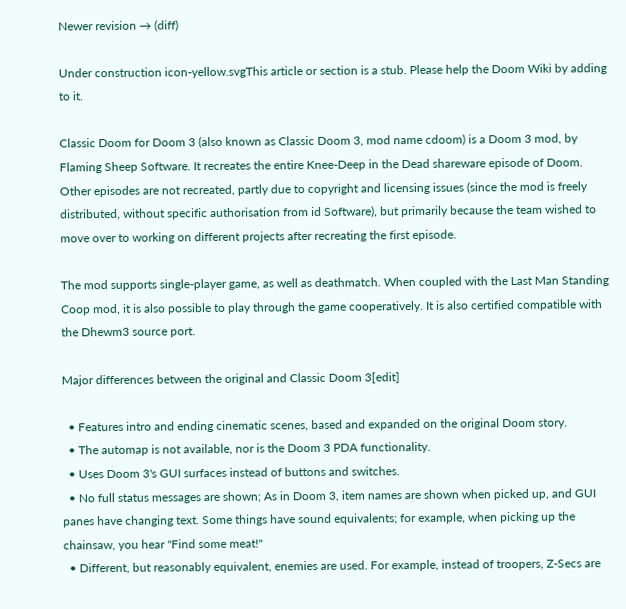Newer revision → (diff)

Under construction icon-yellow.svgThis article or section is a stub. Please help the Doom Wiki by adding to it.

Classic Doom for Doom 3 (also known as Classic Doom 3, mod name cdoom) is a Doom 3 mod, by Flaming Sheep Software. It recreates the entire Knee-Deep in the Dead shareware episode of Doom. Other episodes are not recreated, partly due to copyright and licensing issues (since the mod is freely distributed, without specific authorisation from id Software), but primarily because the team wished to move over to working on different projects after recreating the first episode.

The mod supports single-player game, as well as deathmatch. When coupled with the Last Man Standing Coop mod, it is also possible to play through the game cooperatively. It is also certified compatible with the Dhewm3 source port.

Major differences between the original and Classic Doom 3[edit]

  • Features intro and ending cinematic scenes, based and expanded on the original Doom story.
  • The automap is not available, nor is the Doom 3 PDA functionality.
  • Uses Doom 3's GUI surfaces instead of buttons and switches.
  • No full status messages are shown; As in Doom 3, item names are shown when picked up, and GUI panes have changing text. Some things have sound equivalents; for example, when picking up the chainsaw, you hear "Find some meat!"
  • Different, but reasonably equivalent, enemies are used. For example, instead of troopers, Z-Secs are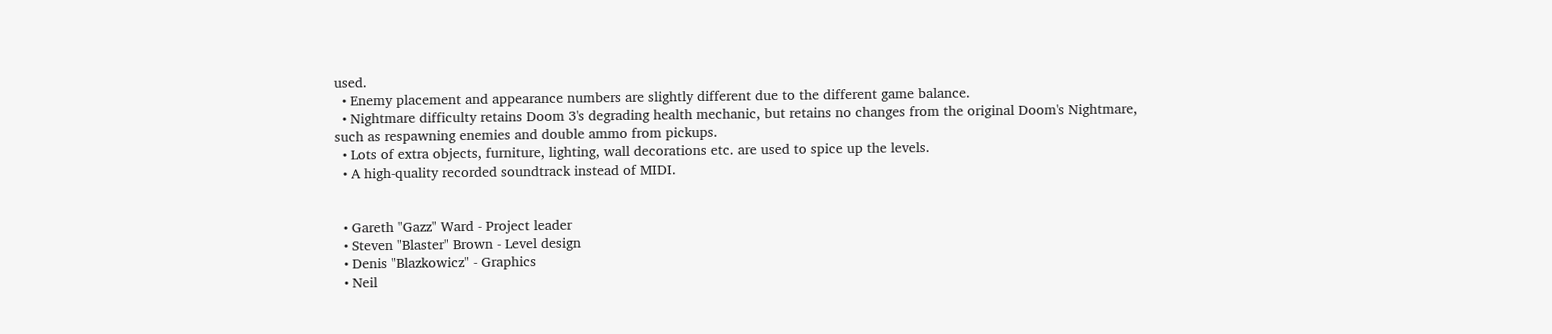used.
  • Enemy placement and appearance numbers are slightly different due to the different game balance.
  • Nightmare difficulty retains Doom 3's degrading health mechanic, but retains no changes from the original Doom's Nightmare, such as respawning enemies and double ammo from pickups.
  • Lots of extra objects, furniture, lighting, wall decorations etc. are used to spice up the levels.
  • A high-quality recorded soundtrack instead of MIDI.


  • Gareth "Gazz" Ward - Project leader
  • Steven "Blaster" Brown - Level design
  • Denis "Blazkowicz" - Graphics
  • Neil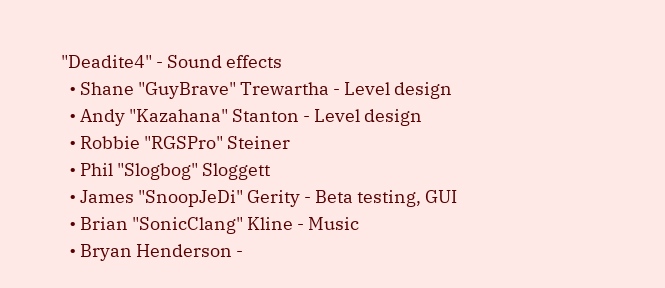"Deadite4" - Sound effects
  • Shane "GuyBrave" Trewartha - Level design
  • Andy "Kazahana" Stanton - Level design
  • Robbie "RGSPro" Steiner
  • Phil "Slogbog" Sloggett
  • James "SnoopJeDi" Gerity - Beta testing, GUI
  • Brian "SonicClang" Kline - Music
  • Bryan Henderson -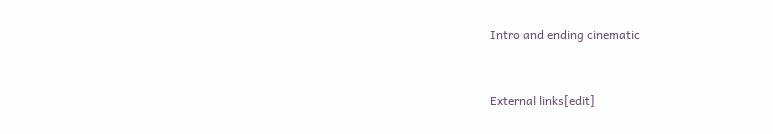Intro and ending cinematic


External links[edit]